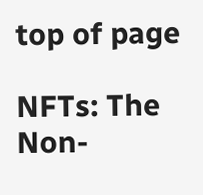top of page

NFTs: The Non-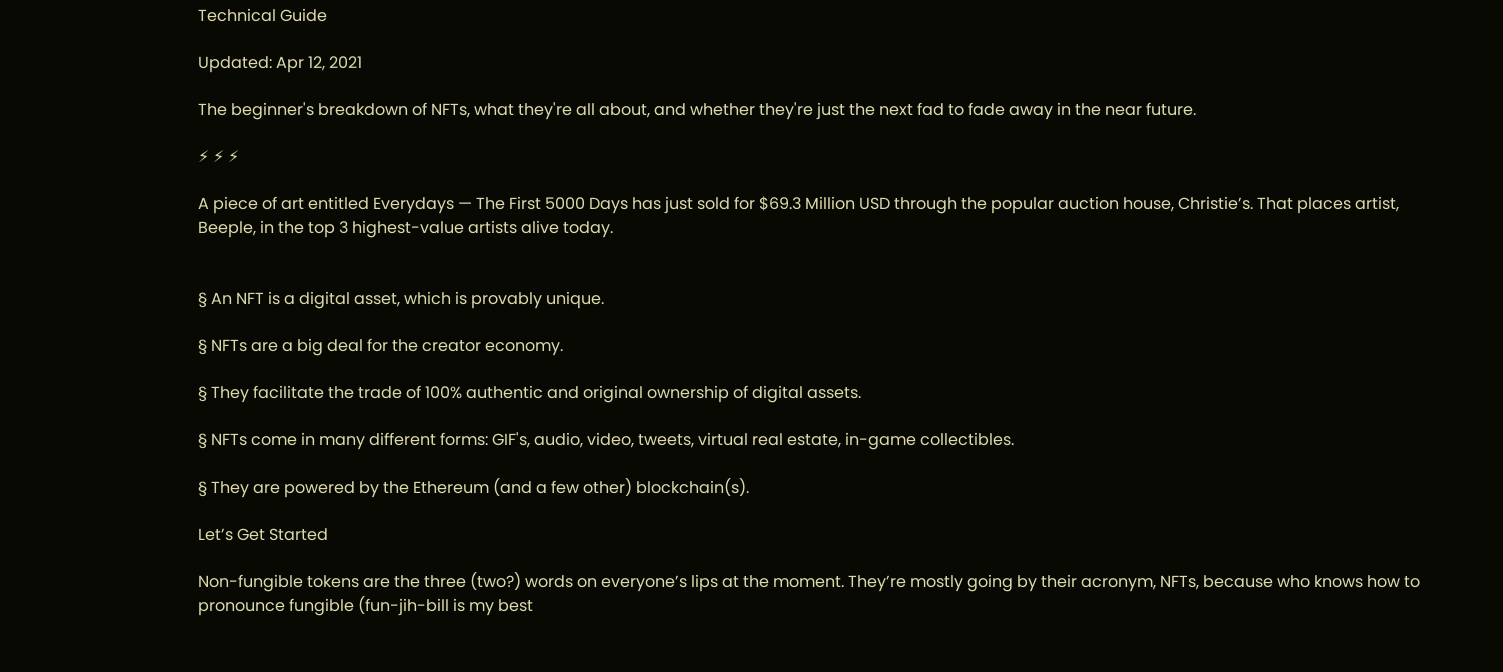Technical Guide

Updated: Apr 12, 2021

The beginner's breakdown of NFTs, what they're all about, and whether they're just the next fad to fade away in the near future.

⚡ ⚡ ⚡

A piece of art entitled Everydays — The First 5000 Days has just sold for $69.3 Million USD through the popular auction house, Christie’s. That places artist, Beeple, in the top 3 highest-value artists alive today.


§ An NFT is a digital asset, which is provably unique.

§ NFTs are a big deal for the creator economy.

§ They facilitate the trade of 100% authentic and original ownership of digital assets.

§ NFTs come in many different forms: GIF's, audio, video, tweets, virtual real estate, in-game collectibles.

§ They are powered by the Ethereum (and a few other) blockchain(s).

Let’s Get Started

Non-fungible tokens are the three (two?) words on everyone’s lips at the moment. They’re mostly going by their acronym, NFTs, because who knows how to pronounce fungible (fun-jih-bill is my best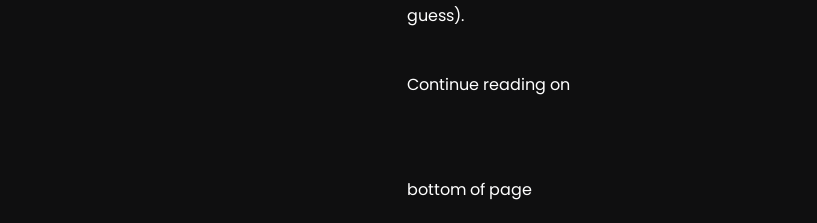guess).

Continue reading on


bottom of page